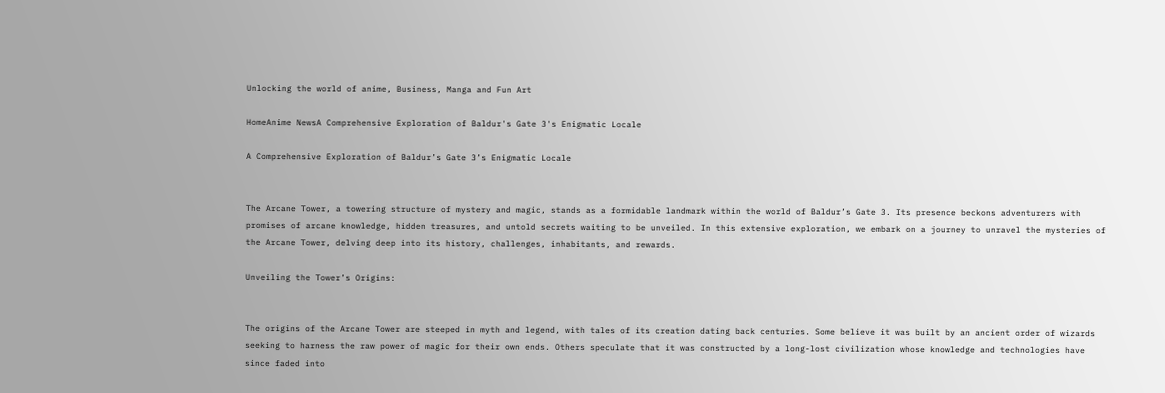Unlocking the world of anime, Business, Manga and Fun Art

HomeAnime NewsA Comprehensive Exploration of Baldur's Gate 3's Enigmatic Locale

A Comprehensive Exploration of Baldur’s Gate 3’s Enigmatic Locale


The Arcane Tower, a towering structure of mystery and magic, stands as a formidable landmark within the world of Baldur’s Gate 3. Its presence beckons adventurers with promises of arcane knowledge, hidden treasures, and untold secrets waiting to be unveiled. In this extensive exploration, we embark on a journey to unravel the mysteries of the Arcane Tower, delving deep into its history, challenges, inhabitants, and rewards.

Unveiling the Tower’s Origins:


The origins of the Arcane Tower are steeped in myth and legend, with tales of its creation dating back centuries. Some believe it was built by an ancient order of wizards seeking to harness the raw power of magic for their own ends. Others speculate that it was constructed by a long-lost civilization whose knowledge and technologies have since faded into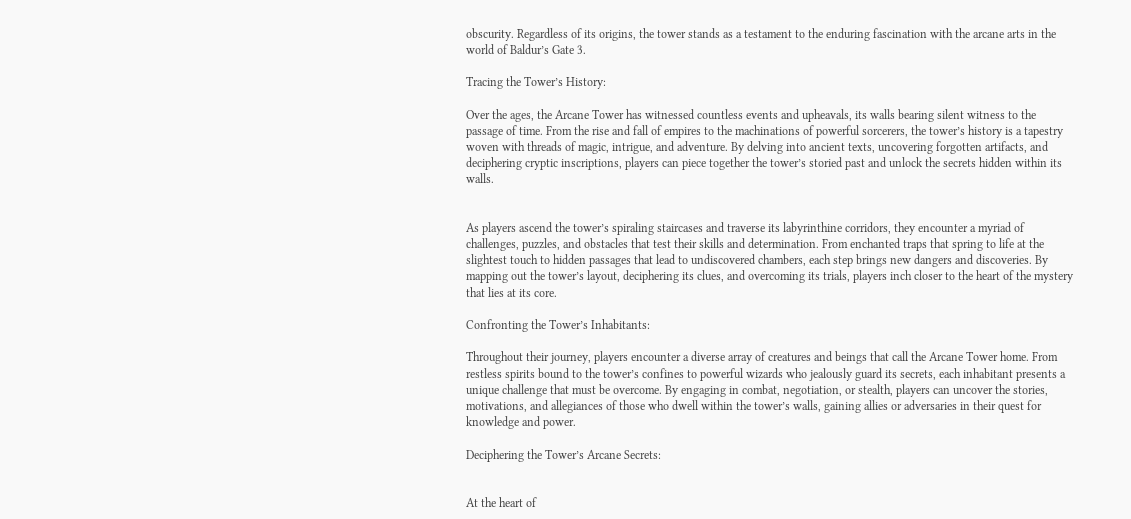obscurity. Regardless of its origins, the tower stands as a testament to the enduring fascination with the arcane arts in the world of Baldur’s Gate 3.

Tracing the Tower’s History:

Over the ages, the Arcane Tower has witnessed countless events and upheavals, its walls bearing silent witness to the passage of time. From the rise and fall of empires to the machinations of powerful sorcerers, the tower’s history is a tapestry woven with threads of magic, intrigue, and adventure. By delving into ancient texts, uncovering forgotten artifacts, and deciphering cryptic inscriptions, players can piece together the tower’s storied past and unlock the secrets hidden within its walls.


As players ascend the tower’s spiraling staircases and traverse its labyrinthine corridors, they encounter a myriad of challenges, puzzles, and obstacles that test their skills and determination. From enchanted traps that spring to life at the slightest touch to hidden passages that lead to undiscovered chambers, each step brings new dangers and discoveries. By mapping out the tower’s layout, deciphering its clues, and overcoming its trials, players inch closer to the heart of the mystery that lies at its core.

Confronting the Tower’s Inhabitants:

Throughout their journey, players encounter a diverse array of creatures and beings that call the Arcane Tower home. From restless spirits bound to the tower’s confines to powerful wizards who jealously guard its secrets, each inhabitant presents a unique challenge that must be overcome. By engaging in combat, negotiation, or stealth, players can uncover the stories, motivations, and allegiances of those who dwell within the tower’s walls, gaining allies or adversaries in their quest for knowledge and power.

Deciphering the Tower’s Arcane Secrets:


At the heart of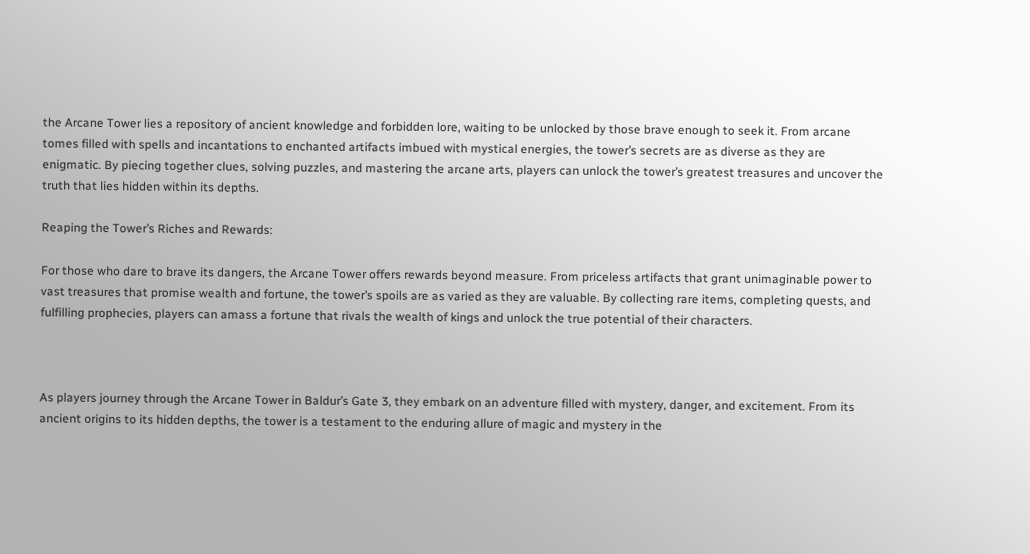the Arcane Tower lies a repository of ancient knowledge and forbidden lore, waiting to be unlocked by those brave enough to seek it. From arcane tomes filled with spells and incantations to enchanted artifacts imbued with mystical energies, the tower’s secrets are as diverse as they are enigmatic. By piecing together clues, solving puzzles, and mastering the arcane arts, players can unlock the tower’s greatest treasures and uncover the truth that lies hidden within its depths.

Reaping the Tower’s Riches and Rewards:

For those who dare to brave its dangers, the Arcane Tower offers rewards beyond measure. From priceless artifacts that grant unimaginable power to vast treasures that promise wealth and fortune, the tower’s spoils are as varied as they are valuable. By collecting rare items, completing quests, and fulfilling prophecies, players can amass a fortune that rivals the wealth of kings and unlock the true potential of their characters.



As players journey through the Arcane Tower in Baldur’s Gate 3, they embark on an adventure filled with mystery, danger, and excitement. From its ancient origins to its hidden depths, the tower is a testament to the enduring allure of magic and mystery in the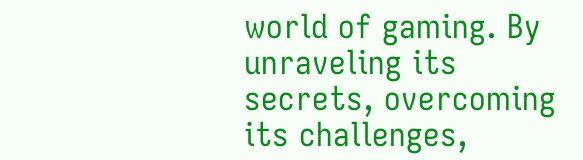world of gaming. By unraveling its secrets, overcoming its challenges,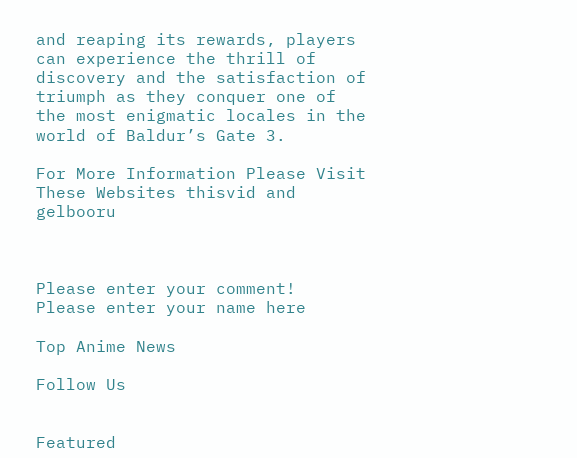and reaping its rewards, players can experience the thrill of discovery and the satisfaction of triumph as they conquer one of the most enigmatic locales in the world of Baldur’s Gate 3.

For More Information Please Visit These Websites thisvid and gelbooru



Please enter your comment!
Please enter your name here

Top Anime News

Follow Us


Featured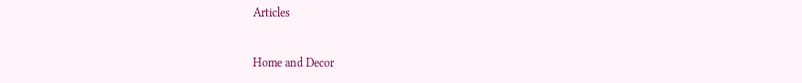Articles


Home and Decor